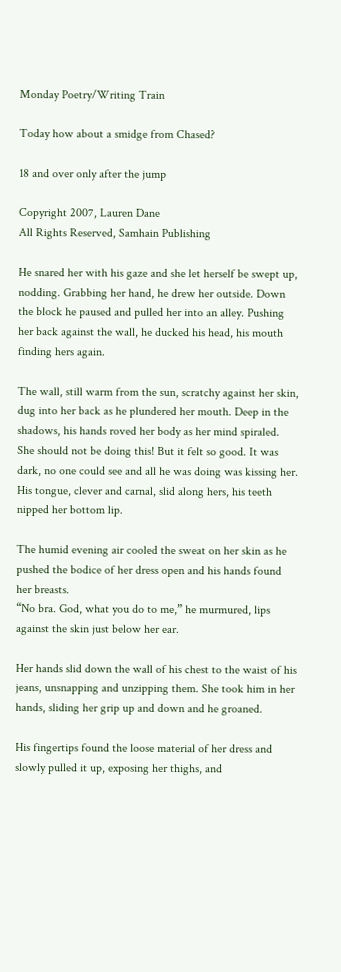Monday Poetry/Writing Train

Today how about a smidge from Chased?

18 and over only after the jump

Copyright 2007, Lauren Dane
All Rights Reserved, Samhain Publishing

He snared her with his gaze and she let herself be swept up, nodding. Grabbing her hand, he drew her outside. Down the block he paused and pulled her into an alley. Pushing her back against the wall, he ducked his head, his mouth finding hers again.

The wall, still warm from the sun, scratchy against her skin, dug into her back as he plundered her mouth. Deep in the shadows, his hands roved her body as her mind spiraled. She should not be doing this! But it felt so good. It was dark, no one could see and all he was doing was kissing her. His tongue, clever and carnal, slid along hers, his teeth nipped her bottom lip.

The humid evening air cooled the sweat on her skin as he pushed the bodice of her dress open and his hands found her breasts.
“No bra. God, what you do to me,” he murmured, lips against the skin just below her ear.

Her hands slid down the wall of his chest to the waist of his jeans, unsnapping and unzipping them. She took him in her hands, sliding her grip up and down and he groaned.

His fingertips found the loose material of her dress and slowly pulled it up, exposing her thighs, and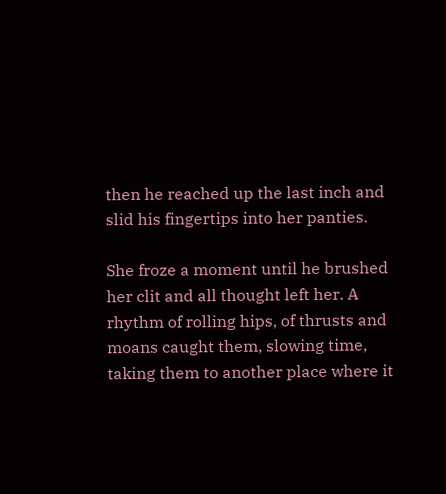then he reached up the last inch and slid his fingertips into her panties.

She froze a moment until he brushed her clit and all thought left her. A rhythm of rolling hips, of thrusts and moans caught them, slowing time, taking them to another place where it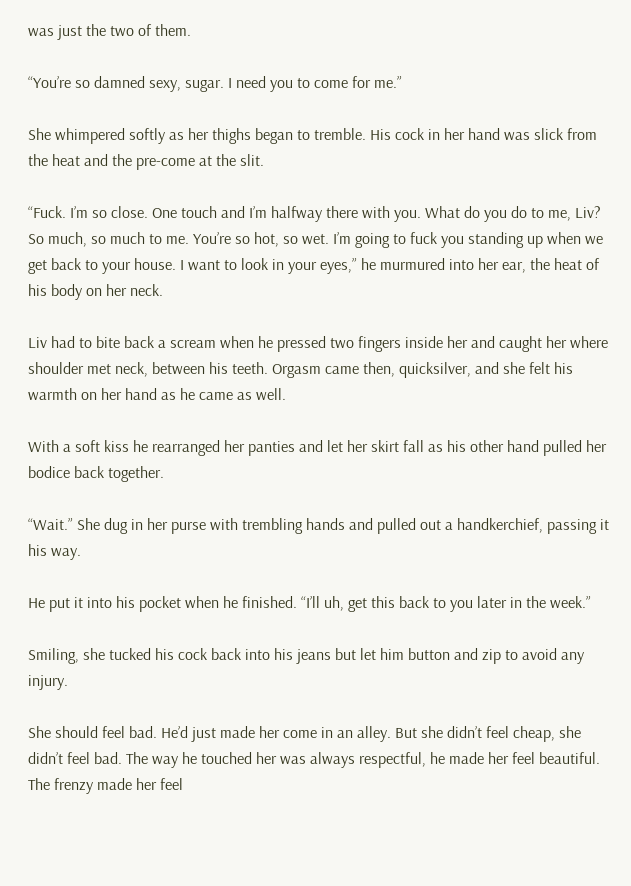was just the two of them.

“You’re so damned sexy, sugar. I need you to come for me.”

She whimpered softly as her thighs began to tremble. His cock in her hand was slick from the heat and the pre-come at the slit.

“Fuck. I’m so close. One touch and I’m halfway there with you. What do you do to me, Liv? So much, so much to me. You’re so hot, so wet. I’m going to fuck you standing up when we get back to your house. I want to look in your eyes,” he murmured into her ear, the heat of his body on her neck.

Liv had to bite back a scream when he pressed two fingers inside her and caught her where shoulder met neck, between his teeth. Orgasm came then, quicksilver, and she felt his warmth on her hand as he came as well.

With a soft kiss he rearranged her panties and let her skirt fall as his other hand pulled her bodice back together.

“Wait.” She dug in her purse with trembling hands and pulled out a handkerchief, passing it his way.

He put it into his pocket when he finished. “I’ll uh, get this back to you later in the week.”

Smiling, she tucked his cock back into his jeans but let him button and zip to avoid any injury.

She should feel bad. He’d just made her come in an alley. But she didn’t feel cheap, she didn’t feel bad. The way he touched her was always respectful, he made her feel beautiful. The frenzy made her feel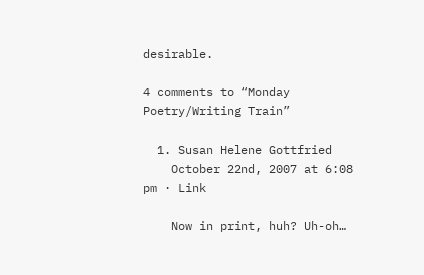desirable.

4 comments to “Monday Poetry/Writing Train”

  1. Susan Helene Gottfried
    October 22nd, 2007 at 6:08 pm · Link

    Now in print, huh? Uh-oh…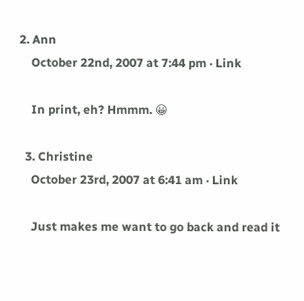2. Ann
    October 22nd, 2007 at 7:44 pm · Link

    In print, eh? Hmmm. 😀

  3. Christine
    October 23rd, 2007 at 6:41 am · Link

    Just makes me want to go back and read it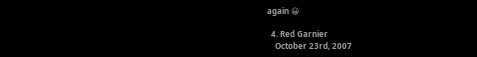again 😀

  4. Red Garnier
    October 23rd, 2007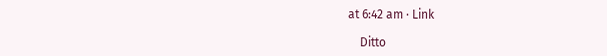at 6:42 am · Link

    Ditto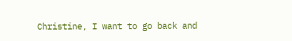Christine, I want to go back and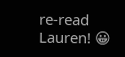re-read Lauren! 😀